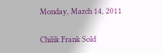Monday, March 14, 2011

Chilik Frank Sold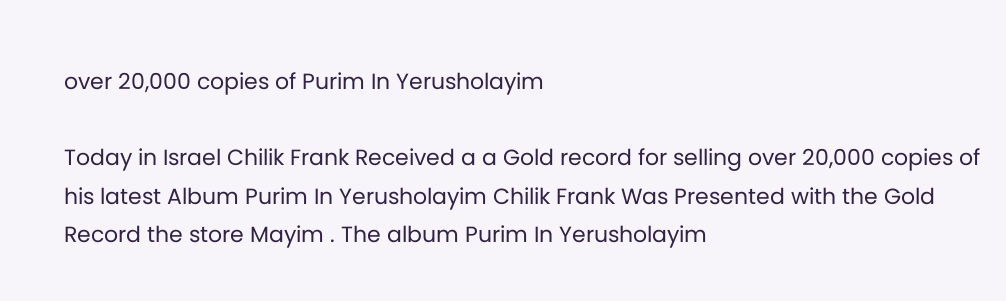over 20,000 copies of Purim In Yerusholayim

Today in Israel Chilik Frank Received a a Gold record for selling over 20,000 copies of his latest Album Purim In Yerusholayim Chilik Frank Was Presented with the Gold Record the store Mayim . The album Purim In Yerusholayim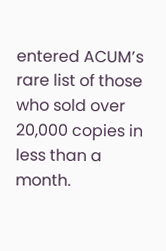entered ACUM’s rare list of those who sold over 20,000 copies in less than a month.